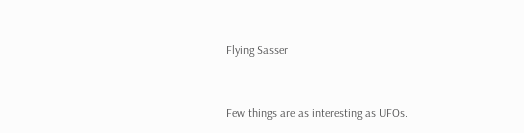Flying Sasser


Few things are as interesting as UFOs.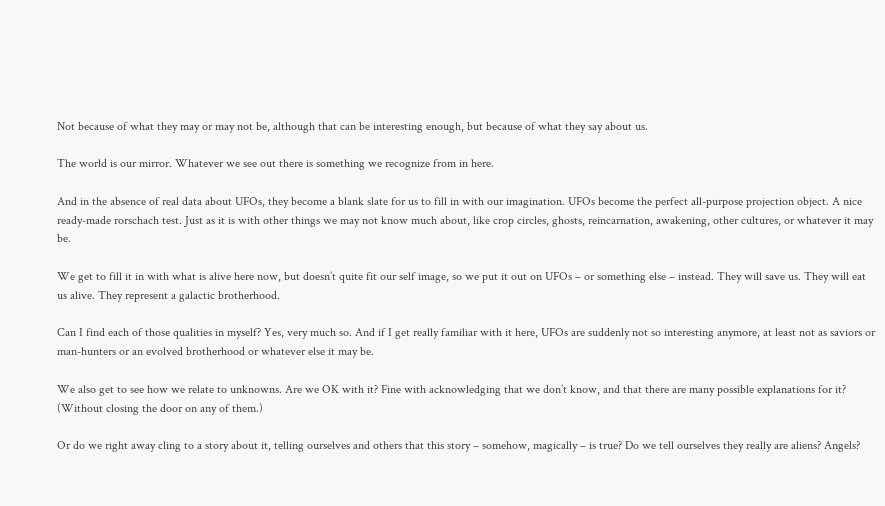Not because of what they may or may not be, although that can be interesting enough, but because of what they say about us.

The world is our mirror. Whatever we see out there is something we recognize from in here.

And in the absence of real data about UFOs, they become a blank slate for us to fill in with our imagination. UFOs become the perfect all-purpose projection object. A nice ready-made rorschach test. Just as it is with other things we may not know much about, like crop circles, ghosts, reincarnation, awakening, other cultures, or whatever it may be.

We get to fill it in with what is alive here now, but doesn’t quite fit our self image, so we put it out on UFOs – or something else – instead. They will save us. They will eat us alive. They represent a galactic brotherhood.

Can I find each of those qualities in myself? Yes, very much so. And if I get really familiar with it here, UFOs are suddenly not so interesting anymore, at least not as saviors or man-hunters or an evolved brotherhood or whatever else it may be.

We also get to see how we relate to unknowns. Are we OK with it? Fine with acknowledging that we don’t know, and that there are many possible explanations for it? (Without closing the door on any of them.)

Or do we right away cling to a story about it, telling ourselves and others that this story – somehow, magically – is true? Do we tell ourselves they really are aliens? Angels?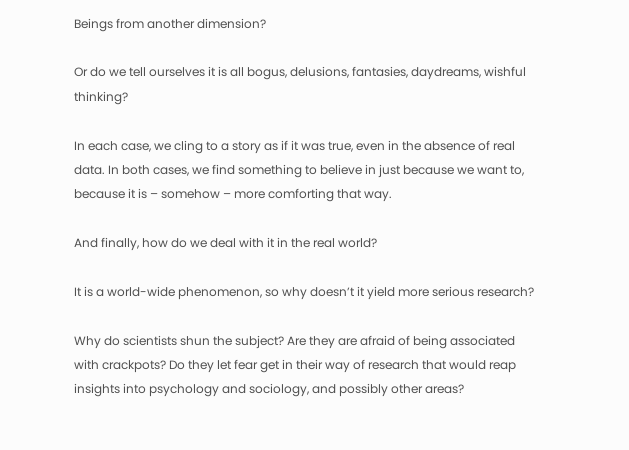Beings from another dimension?

Or do we tell ourselves it is all bogus, delusions, fantasies, daydreams, wishful thinking?

In each case, we cling to a story as if it was true, even in the absence of real data. In both cases, we find something to believe in just because we want to, because it is – somehow – more comforting that way.

And finally, how do we deal with it in the real world?

It is a world-wide phenomenon, so why doesn’t it yield more serious research?

Why do scientists shun the subject? Are they are afraid of being associated with crackpots? Do they let fear get in their way of research that would reap insights into psychology and sociology, and possibly other areas?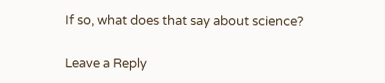If so, what does that say about science?

Leave a Reply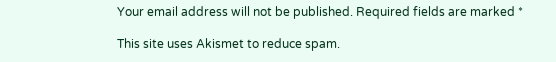Your email address will not be published. Required fields are marked *

This site uses Akismet to reduce spam.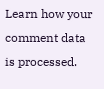Learn how your comment data is processed.